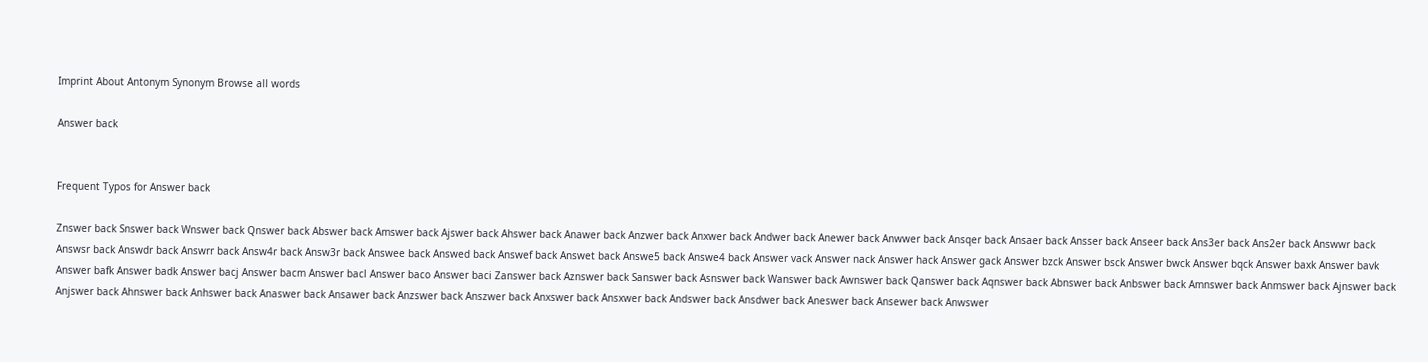Imprint About Antonym Synonym Browse all words

Answer back


Frequent Typos for Answer back

Znswer back Snswer back Wnswer back Qnswer back Abswer back Amswer back Ajswer back Ahswer back Anawer back Anzwer back Anxwer back Andwer back Anewer back Anwwer back Ansqer back Ansaer back Ansser back Anseer back Ans3er back Ans2er back Answwr back Answsr back Answdr back Answrr back Answ4r back Answ3r back Answee back Answed back Answef back Answet back Answe5 back Answe4 back Answer vack Answer nack Answer hack Answer gack Answer bzck Answer bsck Answer bwck Answer bqck Answer baxk Answer bavk Answer bafk Answer badk Answer bacj Answer bacm Answer bacl Answer baco Answer baci Zanswer back Aznswer back Sanswer back Asnswer back Wanswer back Awnswer back Qanswer back Aqnswer back Abnswer back Anbswer back Amnswer back Anmswer back Ajnswer back Anjswer back Ahnswer back Anhswer back Anaswer back Ansawer back Anzswer back Anszwer back Anxswer back Ansxwer back Andswer back Ansdwer back Aneswer back Ansewer back Anwswer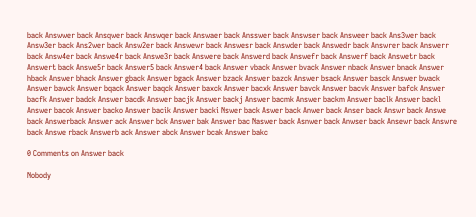back Answwer back Ansqwer back Answqer back Answaer back Ansswer back Answser back Answeer back Ans3wer back Answ3er back Ans2wer back Answ2er back Answewr back Answesr back Answder back Answedr back Answrer back Answerr back Answ4er back Answe4r back Answe3r back Answere back Answerd back Answefr back Answerf back Answetr back Answert back Answe5r back Answer5 back Answer4 back Answer vback Answer bvack Answer nback Answer bnack Answer hback Answer bhack Answer gback Answer bgack Answer bzack Answer bazck Answer bsack Answer basck Answer bwack Answer bawck Answer bqack Answer baqck Answer baxck Answer bacxk Answer bavck Answer bacvk Answer bafck Answer bacfk Answer badck Answer bacdk Answer bacjk Answer backj Answer bacmk Answer backm Answer baclk Answer backl Answer bacok Answer backo Answer bacik Answer backi Nswer back Aswer back Anwer back Anser back Answr back Answe back Answerback Answer ack Answer bck Answer bak Answer bac Naswer back Asnwer back Anwser back Ansewr back Answre back Answe rback Answerb ack Answer abck Answer bcak Answer bakc

0 Comments on Answer back

Nobody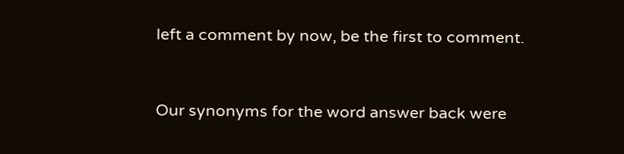left a comment by now, be the first to comment.


Our synonyms for the word answer back were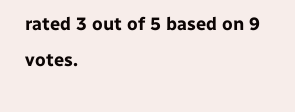rated 3 out of 5 based on 9 votes.